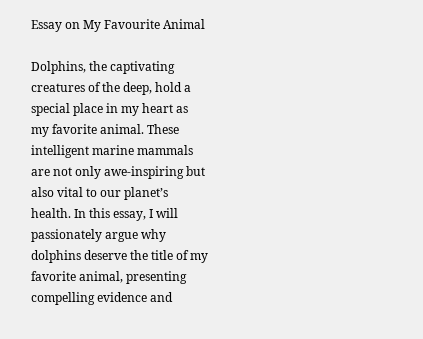Essay on My Favourite Animal

Dolphins, the captivating creatures of the deep, hold a special place in my heart as my favorite animal. These intelligent marine mammals are not only awe-inspiring but also vital to our planet’s health. In this essay, I will passionately argue why dolphins deserve the title of my favorite animal, presenting compelling evidence and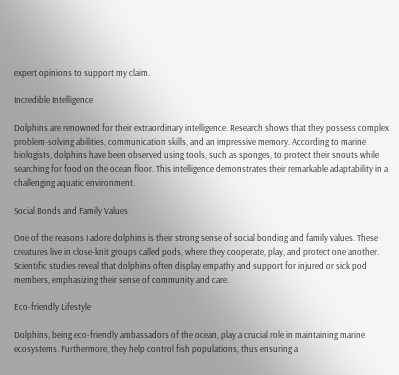expert opinions to support my claim.

Incredible Intelligence

Dolphins are renowned for their extraordinary intelligence. Research shows that they possess complex problem-solving abilities, communication skills, and an impressive memory. According to marine biologists, dolphins have been observed using tools, such as sponges, to protect their snouts while searching for food on the ocean floor. This intelligence demonstrates their remarkable adaptability in a challenging aquatic environment.

Social Bonds and Family Values

One of the reasons I adore dolphins is their strong sense of social bonding and family values. These creatures live in close-knit groups called pods, where they cooperate, play, and protect one another. Scientific studies reveal that dolphins often display empathy and support for injured or sick pod members, emphasizing their sense of community and care.

Eco-friendly Lifestyle

Dolphins, being eco-friendly ambassadors of the ocean, play a crucial role in maintaining marine ecosystems. Furthermore, they help control fish populations, thus ensuring a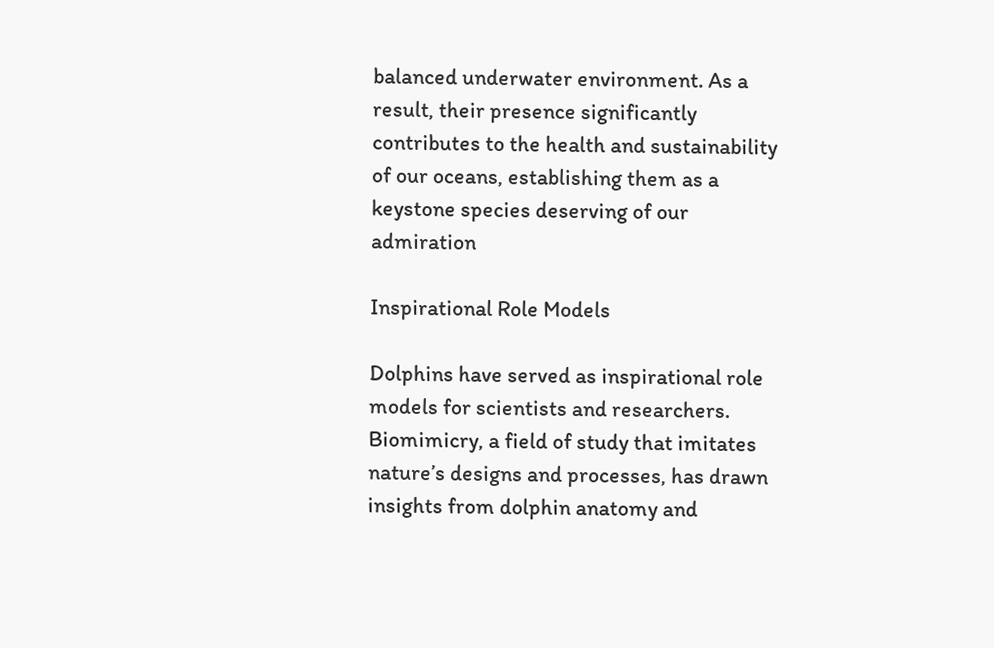balanced underwater environment. As a result, their presence significantly contributes to the health and sustainability of our oceans, establishing them as a keystone species deserving of our admiration

Inspirational Role Models

Dolphins have served as inspirational role models for scientists and researchers. Biomimicry, a field of study that imitates nature’s designs and processes, has drawn insights from dolphin anatomy and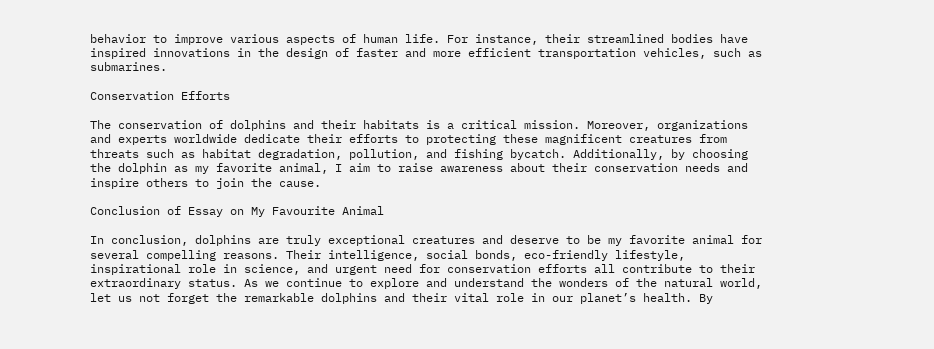behavior to improve various aspects of human life. For instance, their streamlined bodies have inspired innovations in the design of faster and more efficient transportation vehicles, such as submarines.

Conservation Efforts

The conservation of dolphins and their habitats is a critical mission. Moreover, organizations and experts worldwide dedicate their efforts to protecting these magnificent creatures from threats such as habitat degradation, pollution, and fishing bycatch. Additionally, by choosing the dolphin as my favorite animal, I aim to raise awareness about their conservation needs and inspire others to join the cause.

Conclusion of Essay on My Favourite Animal

In conclusion, dolphins are truly exceptional creatures and deserve to be my favorite animal for several compelling reasons. Their intelligence, social bonds, eco-friendly lifestyle, inspirational role in science, and urgent need for conservation efforts all contribute to their extraordinary status. As we continue to explore and understand the wonders of the natural world, let us not forget the remarkable dolphins and their vital role in our planet’s health. By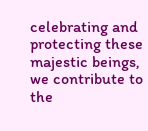celebrating and protecting these majestic beings, we contribute to the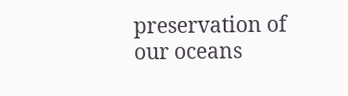preservation of our oceans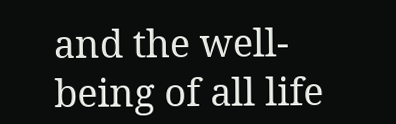and the well-being of all life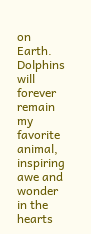on Earth. Dolphins will forever remain my favorite animal, inspiring awe and wonder in the hearts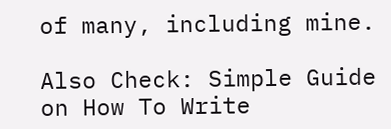of many, including mine.

Also Check: Simple Guide on How To Write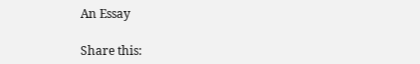An Essay

Share this: